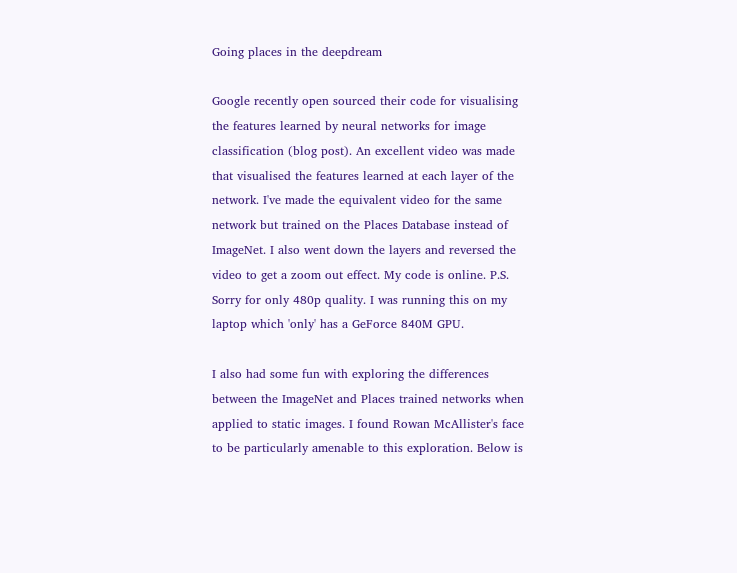Going places in the deepdream

Google recently open sourced their code for visualising the features learned by neural networks for image classification (blog post). An excellent video was made that visualised the features learned at each layer of the network. I've made the equivalent video for the same network but trained on the Places Database instead of ImageNet. I also went down the layers and reversed the video to get a zoom out effect. My code is online. P.S. Sorry for only 480p quality. I was running this on my laptop which 'only' has a GeForce 840M GPU.

I also had some fun with exploring the differences between the ImageNet and Places trained networks when applied to static images. I found Rowan McAllister's face to be particularly amenable to this exploration. Below is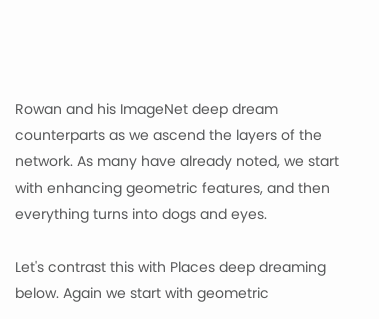Rowan and his ImageNet deep dream counterparts as we ascend the layers of the network. As many have already noted, we start with enhancing geometric features, and then everything turns into dogs and eyes.

Let's contrast this with Places deep dreaming below. Again we start with geometric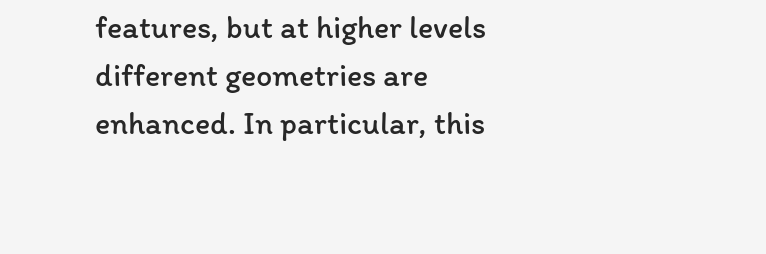features, but at higher levels different geometries are enhanced. In particular, this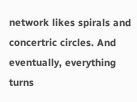network likes spirals and concertric circles. And eventually, everything turns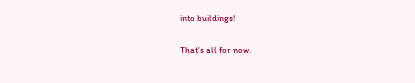into buildings!

That's all for now.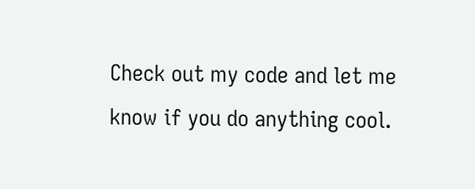Check out my code and let me know if you do anything cool.